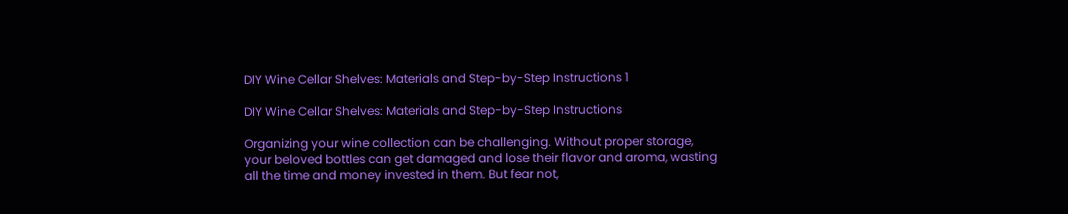DIY Wine Cellar Shelves: Materials and Step-by-Step Instructions 1

DIY Wine Cellar Shelves: Materials and Step-by-Step Instructions

Organizing your wine collection can be challenging. Without proper storage, your beloved bottles can get damaged and lose their flavor and aroma, wasting all the time and money invested in them. But fear not,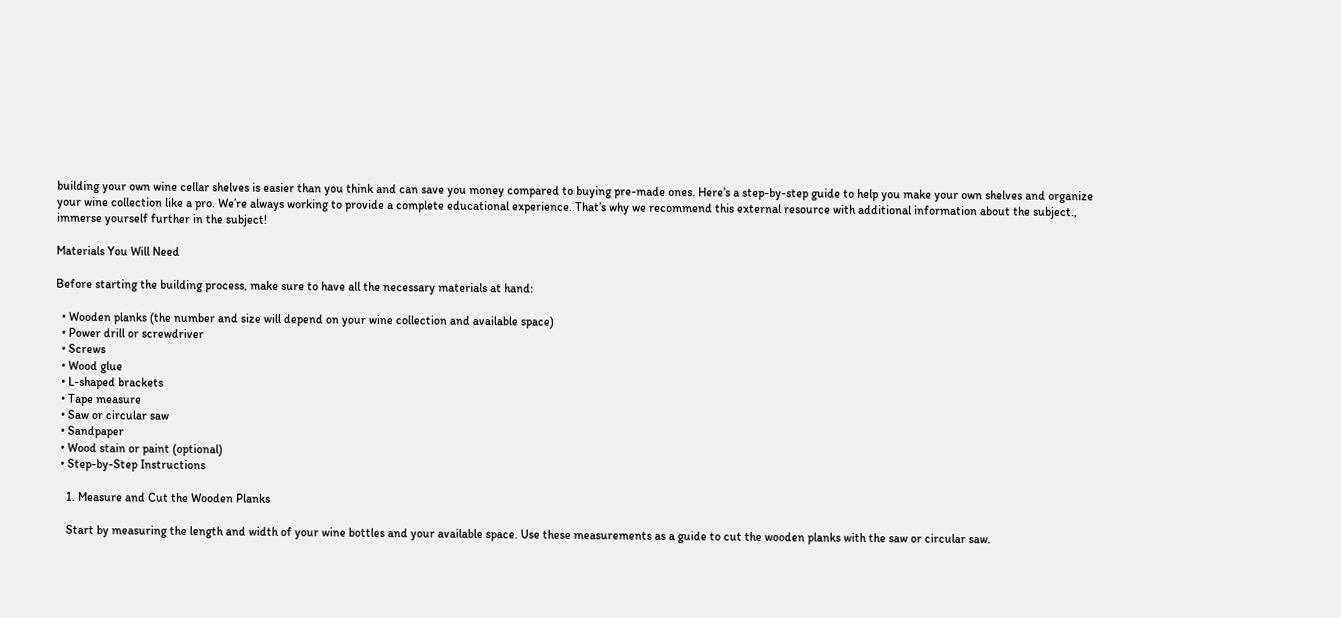building your own wine cellar shelves is easier than you think and can save you money compared to buying pre-made ones. Here’s a step-by-step guide to help you make your own shelves and organize your wine collection like a pro. We’re always working to provide a complete educational experience. That’s why we recommend this external resource with additional information about the subject., immerse yourself further in the subject!

Materials You Will Need

Before starting the building process, make sure to have all the necessary materials at hand:

  • Wooden planks (the number and size will depend on your wine collection and available space)
  • Power drill or screwdriver
  • Screws
  • Wood glue
  • L-shaped brackets
  • Tape measure
  • Saw or circular saw
  • Sandpaper
  • Wood stain or paint (optional)
  • Step-by-Step Instructions

    1. Measure and Cut the Wooden Planks

    Start by measuring the length and width of your wine bottles and your available space. Use these measurements as a guide to cut the wooden planks with the saw or circular saw.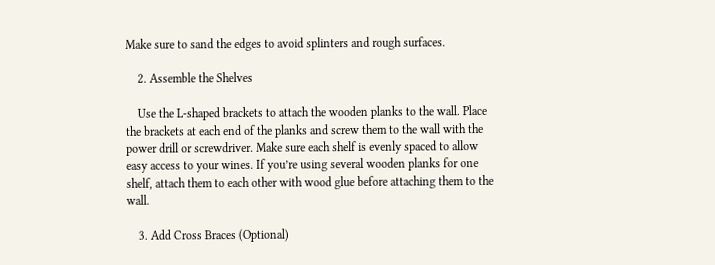Make sure to sand the edges to avoid splinters and rough surfaces.

    2. Assemble the Shelves

    Use the L-shaped brackets to attach the wooden planks to the wall. Place the brackets at each end of the planks and screw them to the wall with the power drill or screwdriver. Make sure each shelf is evenly spaced to allow easy access to your wines. If you’re using several wooden planks for one shelf, attach them to each other with wood glue before attaching them to the wall.

    3. Add Cross Braces (Optional)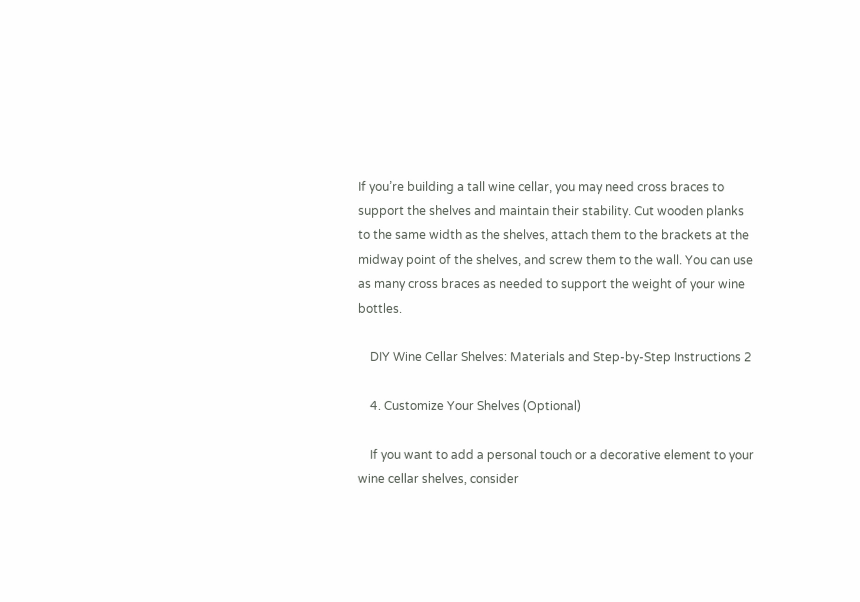If you’re building a tall wine cellar, you may need cross braces to support the shelves and maintain their stability. Cut wooden planks to the same width as the shelves, attach them to the brackets at the midway point of the shelves, and screw them to the wall. You can use as many cross braces as needed to support the weight of your wine bottles.

    DIY Wine Cellar Shelves: Materials and Step-by-Step Instructions 2

    4. Customize Your Shelves (Optional)

    If you want to add a personal touch or a decorative element to your wine cellar shelves, consider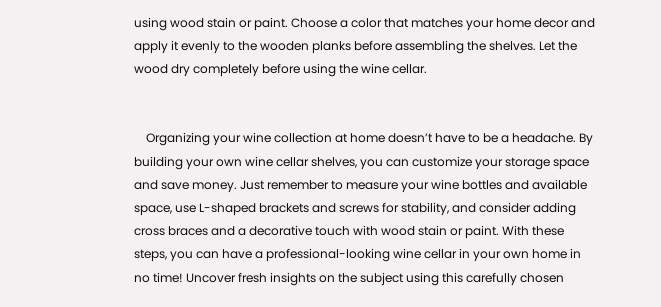using wood stain or paint. Choose a color that matches your home decor and apply it evenly to the wooden planks before assembling the shelves. Let the wood dry completely before using the wine cellar.


    Organizing your wine collection at home doesn’t have to be a headache. By building your own wine cellar shelves, you can customize your storage space and save money. Just remember to measure your wine bottles and available space, use L-shaped brackets and screws for stability, and consider adding cross braces and a decorative touch with wood stain or paint. With these steps, you can have a professional-looking wine cellar in your own home in no time! Uncover fresh insights on the subject using this carefully chosen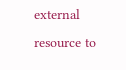external resource to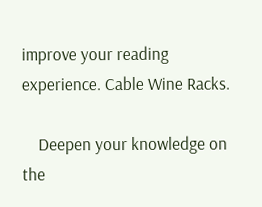improve your reading experience. Cable Wine Racks.

    Deepen your knowledge on the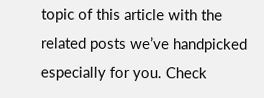topic of this article with the related posts we’ve handpicked especially for you. Check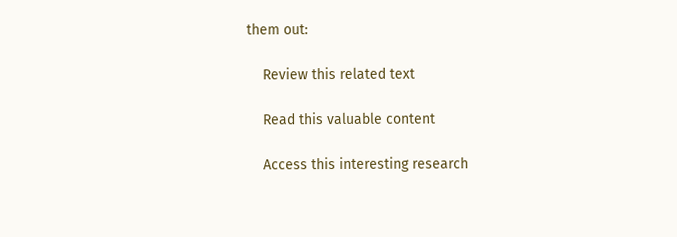them out:

    Review this related text

    Read this valuable content

    Access this interesting research